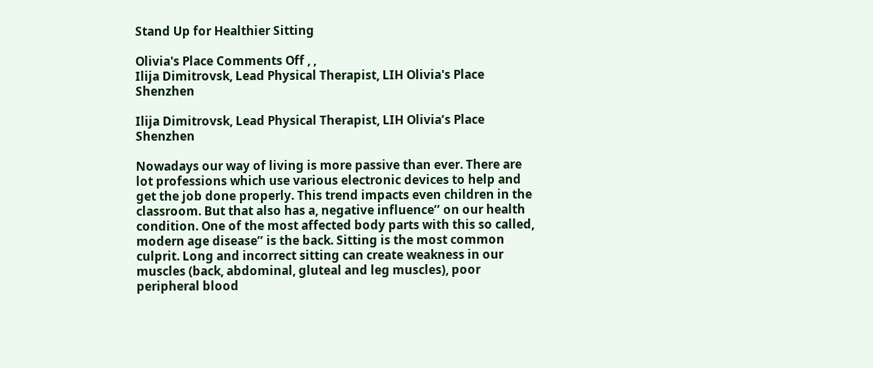Stand Up for Healthier Sitting

Olivia's Place Comments Off , ,
Ilija Dimitrovsk, Lead Physical Therapist, LIH Olivia's Place Shenzhen

Ilija Dimitrovsk, Lead Physical Therapist, LIH Olivia’s Place Shenzhen

Nowadays our way of living is more passive than ever. There are lot professions which use various electronic devices to help and get the job done properly. This trend impacts even children in the classroom. But that also has a, negative influence’’ on our health condition. One of the most affected body parts with this so called, modern age disease’’ is the back. Sitting is the most common culprit. Long and incorrect sitting can create weakness in our muscles (back, abdominal, gluteal and leg muscles), poor peripheral blood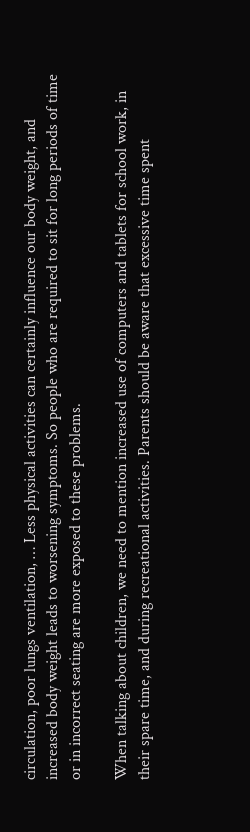circulation, poor lungs ventilation, … Less physical activities can certainly influence our body weight, and increased body weight leads to worsening symptoms. So people who are required to sit for long periods of time or in incorrect seating are more exposed to these problems.

When talking about children, we need to mention increased use of computers and tablets for school work, in their spare time, and during recreational activities. Parents should be aware that excessive time spent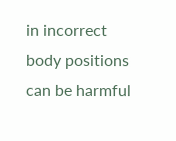in incorrect body positions can be harmful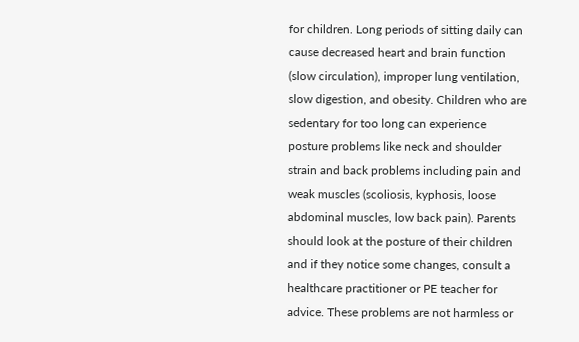for children. Long periods of sitting daily can cause decreased heart and brain function (slow circulation), improper lung ventilation, slow digestion, and obesity. Children who are sedentary for too long can experience posture problems like neck and shoulder strain and back problems including pain and weak muscles (scoliosis, kyphosis, loose abdominal muscles, low back pain). Parents should look at the posture of their children and if they notice some changes, consult a healthcare practitioner or PE teacher for advice. These problems are not harmless or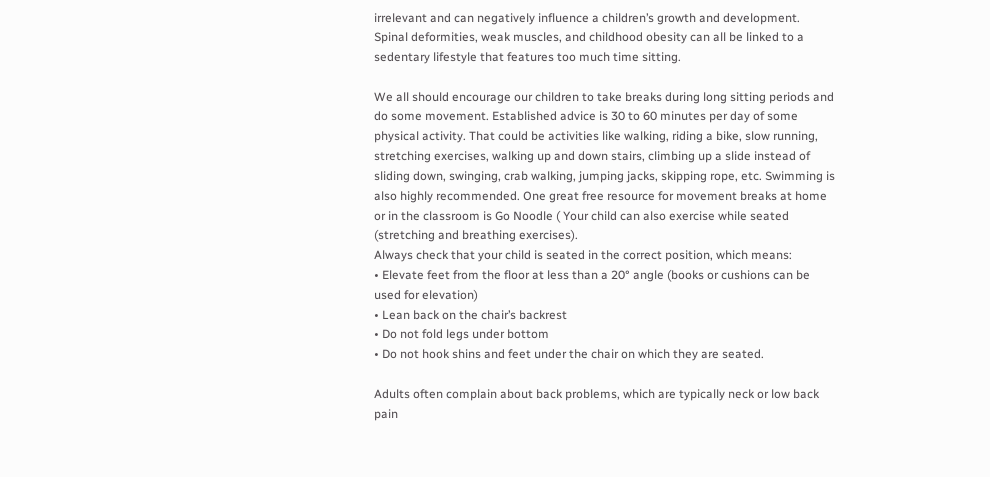irrelevant and can negatively influence a children’s growth and development. Spinal deformities, weak muscles, and childhood obesity can all be linked to a sedentary lifestyle that features too much time sitting.

We all should encourage our children to take breaks during long sitting periods and do some movement. Established advice is 30 to 60 minutes per day of some physical activity. That could be activities like walking, riding a bike, slow running, stretching exercises, walking up and down stairs, climbing up a slide instead of sliding down, swinging, crab walking, jumping jacks, skipping rope, etc. Swimming is also highly recommended. One great free resource for movement breaks at home or in the classroom is Go Noodle ( Your child can also exercise while seated (stretching and breathing exercises).
Always check that your child is seated in the correct position, which means:
• Elevate feet from the floor at less than a 20° angle (books or cushions can be used for elevation)
• Lean back on the chair’s backrest
• Do not fold legs under bottom
• Do not hook shins and feet under the chair on which they are seated.

Adults often complain about back problems, which are typically neck or low back pain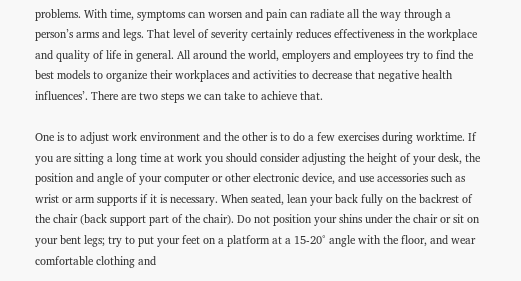problems. With time, symptoms can worsen and pain can radiate all the way through a person’s arms and legs. That level of severity certainly reduces effectiveness in the workplace and quality of life in general. All around the world, employers and employees try to find the best models to organize their workplaces and activities to decrease that negative health influences’. There are two steps we can take to achieve that.

One is to adjust work environment and the other is to do a few exercises during worktime. If you are sitting a long time at work you should consider adjusting the height of your desk, the position and angle of your computer or other electronic device, and use accessories such as wrist or arm supports if it is necessary. When seated, lean your back fully on the backrest of the chair (back support part of the chair). Do not position your shins under the chair or sit on your bent legs; try to put your feet on a platform at a 15-20° angle with the floor, and wear comfortable clothing and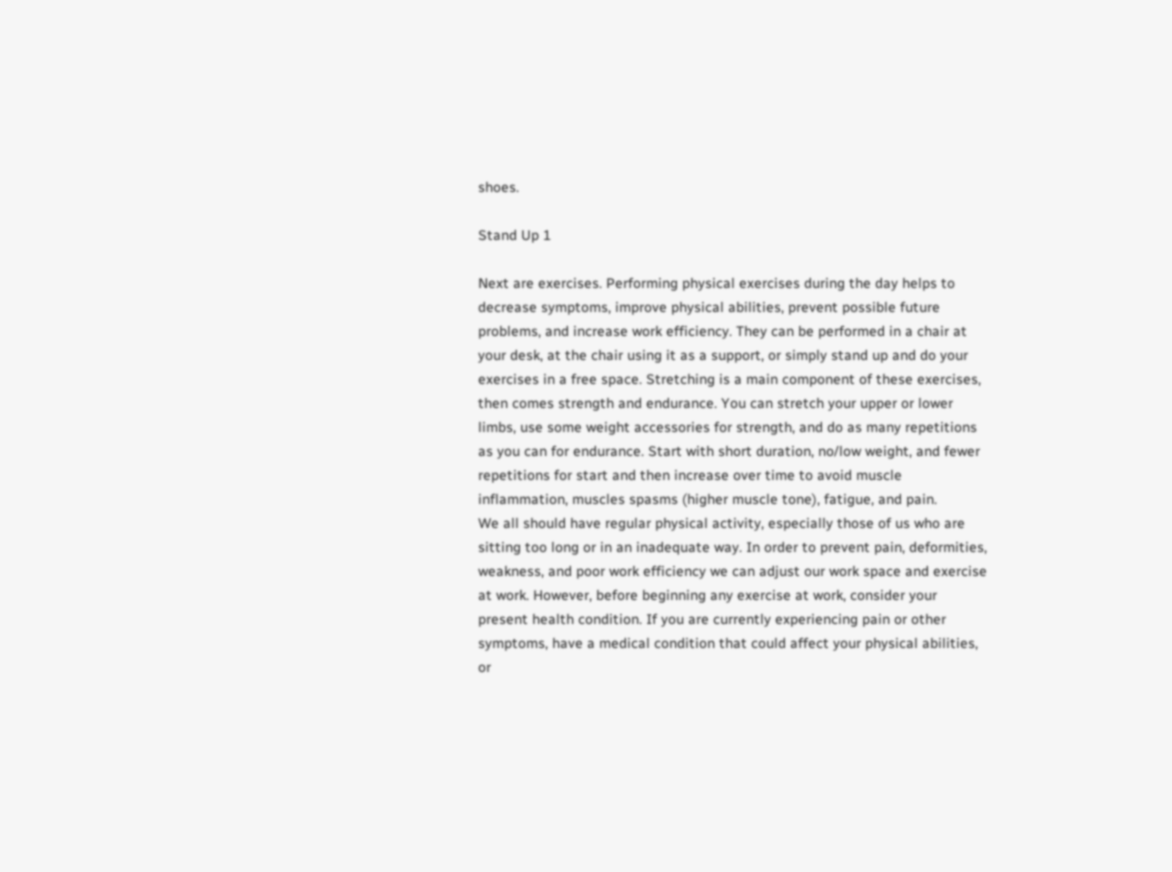shoes.

Stand Up 1

Next are exercises. Performing physical exercises during the day helps to decrease symptoms, improve physical abilities, prevent possible future problems, and increase work efficiency. They can be performed in a chair at your desk, at the chair using it as a support, or simply stand up and do your exercises in a free space. Stretching is a main component of these exercises, then comes strength and endurance. You can stretch your upper or lower limbs, use some weight accessories for strength, and do as many repetitions as you can for endurance. Start with short duration, no/low weight, and fewer repetitions for start and then increase over time to avoid muscle inflammation, muscles spasms (higher muscle tone), fatigue, and pain.
We all should have regular physical activity, especially those of us who are sitting too long or in an inadequate way. In order to prevent pain, deformities, weakness, and poor work efficiency we can adjust our work space and exercise at work. However, before beginning any exercise at work, consider your present health condition. If you are currently experiencing pain or other symptoms, have a medical condition that could affect your physical abilities, or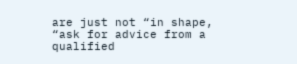are just not “in shape, “ask for advice from a qualified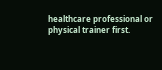healthcare professional or physical trainer first.